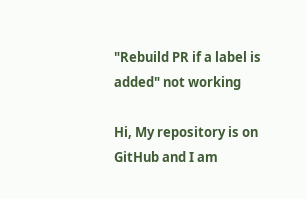"Rebuild PR if a label is added" not working

Hi, My repository is on GitHub and I am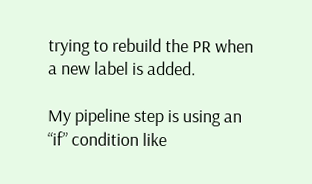trying to rebuild the PR when a new label is added.

My pipeline step is using an “if” condition like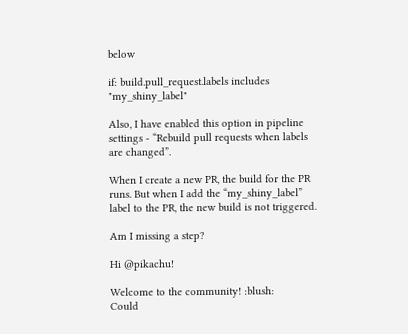below

if: build.pull_request.labels includes "my_shiny_label"

Also, I have enabled this option in pipeline settings - “Rebuild pull requests when labels are changed”.

When I create a new PR, the build for the PR runs. But when I add the “my_shiny_label” label to the PR, the new build is not triggered.

Am I missing a step?

Hi @pikachu!

Welcome to the community! :blush:
Could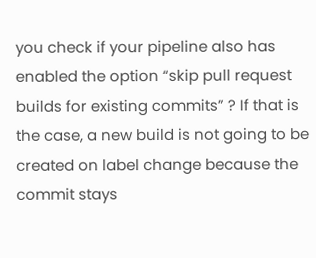you check if your pipeline also has enabled the option “skip pull request builds for existing commits” ? If that is the case, a new build is not going to be created on label change because the commit stays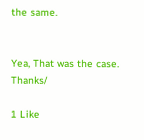the same.


Yea, That was the case. Thanks/

1 Like